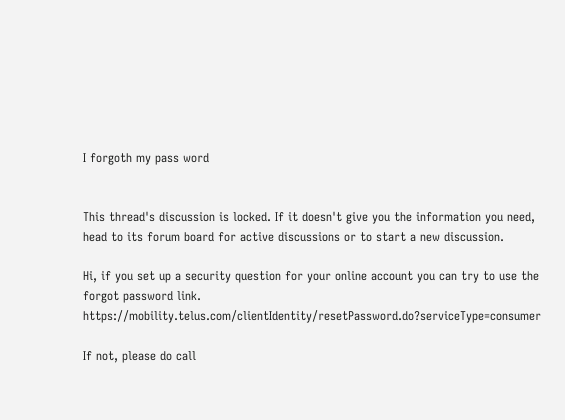I forgoth my pass word


This thread's discussion is locked. If it doesn't give you the information you need, head to its forum board for active discussions or to start a new discussion.

Hi, if you set up a security question for your online account you can try to use the forgot password link. https://mobility.telus.com/clientIdentity/resetPassword.do?serviceType=consumer

If not, please do call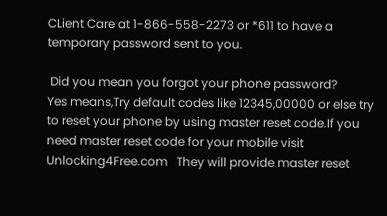CLient Care at 1-866-558-2273 or *611 to have a temporary password sent to you.

 Did you mean you forgot your phone password?
Yes means,Try default codes like 12345,00000 or else try to reset your phone by using master reset code.If you need master reset code for your mobile visit  Unlocking4Free.com   They will provide master reset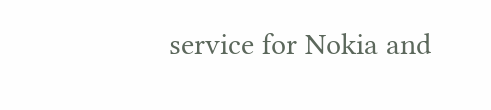service for Nokia and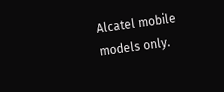Alcatel mobile models only.